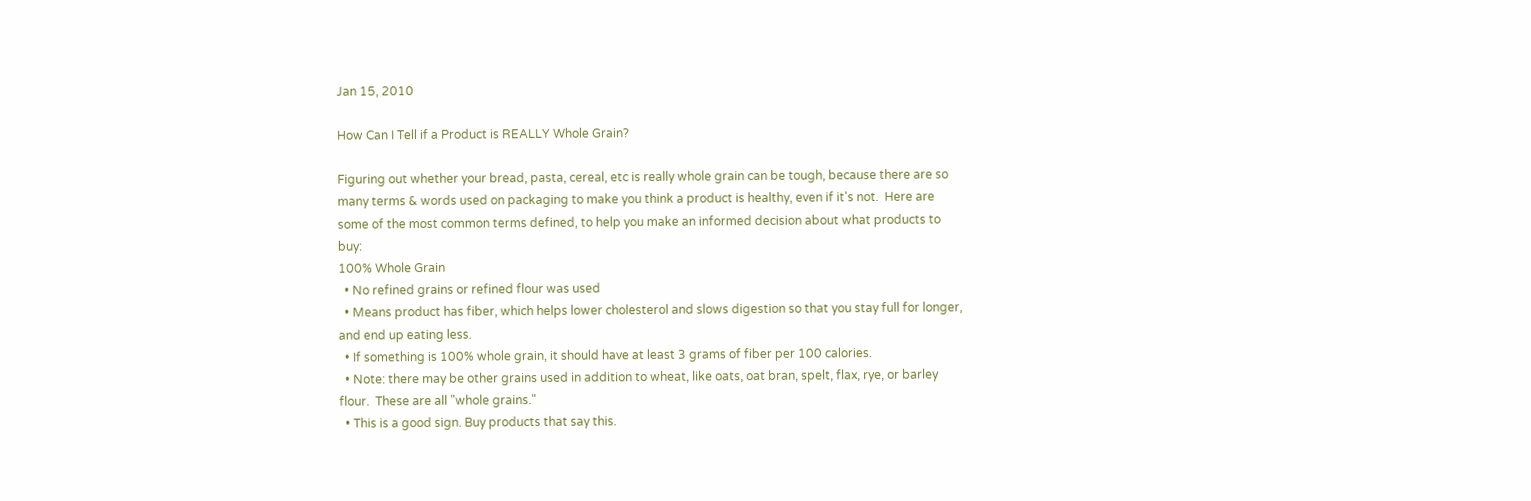Jan 15, 2010

How Can I Tell if a Product is REALLY Whole Grain?

Figuring out whether your bread, pasta, cereal, etc is really whole grain can be tough, because there are so many terms & words used on packaging to make you think a product is healthy, even if it's not.  Here are some of the most common terms defined, to help you make an informed decision about what products to buy:
100% Whole Grain
  • No refined grains or refined flour was used
  • Means product has fiber, which helps lower cholesterol and slows digestion so that you stay full for longer, and end up eating less.
  • If something is 100% whole grain, it should have at least 3 grams of fiber per 100 calories.
  • Note: there may be other grains used in addition to wheat, like oats, oat bran, spelt, flax, rye, or barley flour.  These are all "whole grains."
  • This is a good sign. Buy products that say this.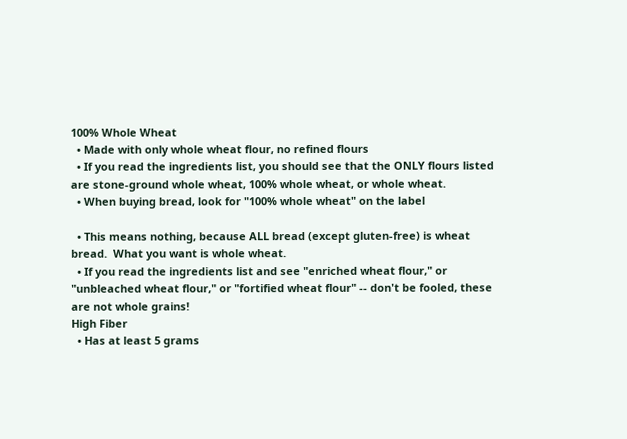100% Whole Wheat
  • Made with only whole wheat flour, no refined flours
  • If you read the ingredients list, you should see that the ONLY flours listed are stone-ground whole wheat, 100% whole wheat, or whole wheat.
  • When buying bread, look for "100% whole wheat" on the label

  • This means nothing, because ALL bread (except gluten-free) is wheat bread.  What you want is whole wheat.
  • If you read the ingredients list and see "enriched wheat flour," or "unbleached wheat flour," or "fortified wheat flour" -- don't be fooled, these are not whole grains!
High Fiber
  • Has at least 5 grams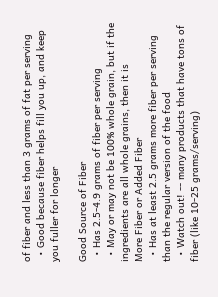of fiber and less than 3 grams of fat per serving
  • Good because fiber helps fill you up, and keep you fuller for longer

Good Source of Fiber
  • Has 2.5-4.9 grams of fiber per serving
  • May or may not be 100% whole grain, but if the ingredients are all whole grains, then it is
More Fiber or Added Fiber
  • Has at least 2.5 grams more fiber per serving than the regular version of the food
  • Watch out! -- many products that have tons of fiber (like 10-25 grams/serving)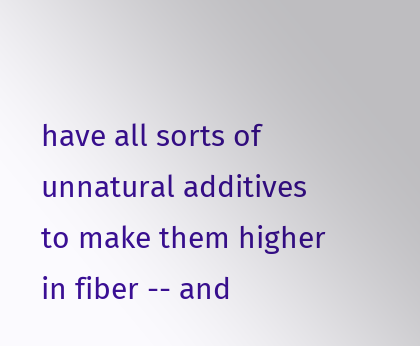have all sorts of unnatural additives to make them higher in fiber -- and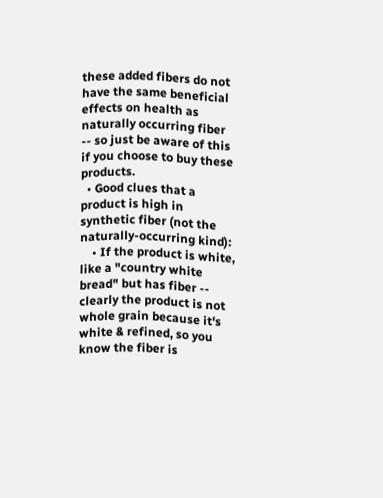these added fibers do not have the same beneficial effects on health as naturally occurring fiber -- so just be aware of this if you choose to buy these products.
  • Good clues that a product is high in synthetic fiber (not the naturally-occurring kind):
    • If the product is white, like a "country white bread" but has fiber -- clearly the product is not whole grain because it's white & refined, so you know the fiber is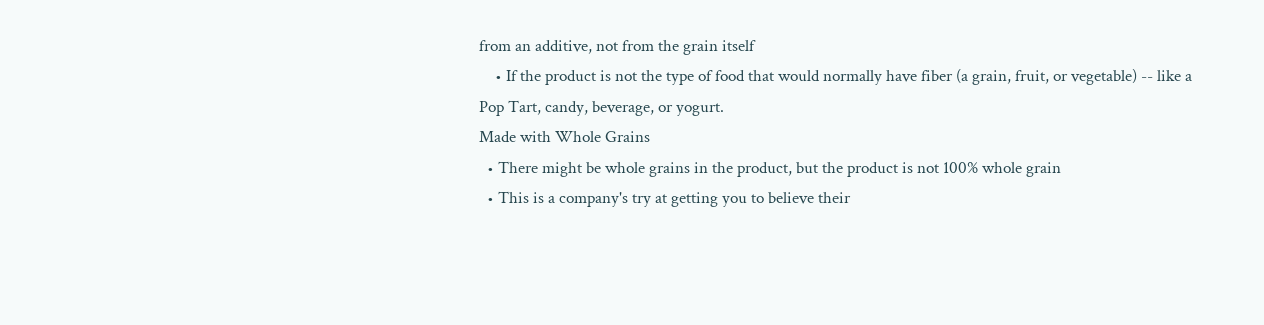from an additive, not from the grain itself
    • If the product is not the type of food that would normally have fiber (a grain, fruit, or vegetable) -- like a Pop Tart, candy, beverage, or yogurt.
Made with Whole Grains
  • There might be whole grains in the product, but the product is not 100% whole grain
  • This is a company's try at getting you to believe their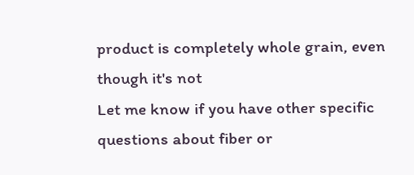product is completely whole grain, even though it's not
Let me know if you have other specific questions about fiber or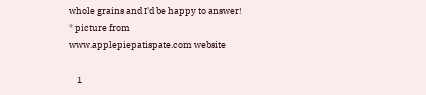whole grains and I'd be happy to answer!
* picture from www.applepiepatispate.com website

    1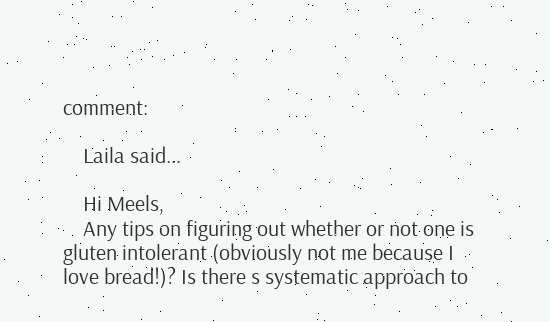comment:

    Laila said...

    Hi Meels,
    Any tips on figuring out whether or not one is gluten intolerant (obviously not me because I love bread!)? Is there s systematic approach to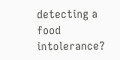detecting a food intolerance?